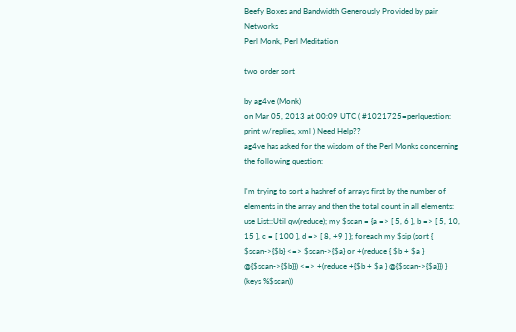Beefy Boxes and Bandwidth Generously Provided by pair Networks
Perl Monk, Perl Meditation

two order sort

by ag4ve (Monk)
on Mar 05, 2013 at 00:09 UTC ( #1021725=perlquestion: print w/replies, xml ) Need Help??
ag4ve has asked for the wisdom of the Perl Monks concerning the following question:

I'm trying to sort a hashref of arrays first by the number of elements in the array and then the total count in all elements:
use List::Util qw(reduce); my $scan = {a => [ 5, 6 ], b => [ 5, 10, 15 ], c = [ 100 ], d => [ 8, +9 ] }; foreach my $sip (sort { $scan->{$b} <=> $scan->{$a} or +(reduce { $b + $a } @{$scan->{$b}}) <=> +(reduce +{$b + $a } @{$scan->{$a}}) } (keys %$scan))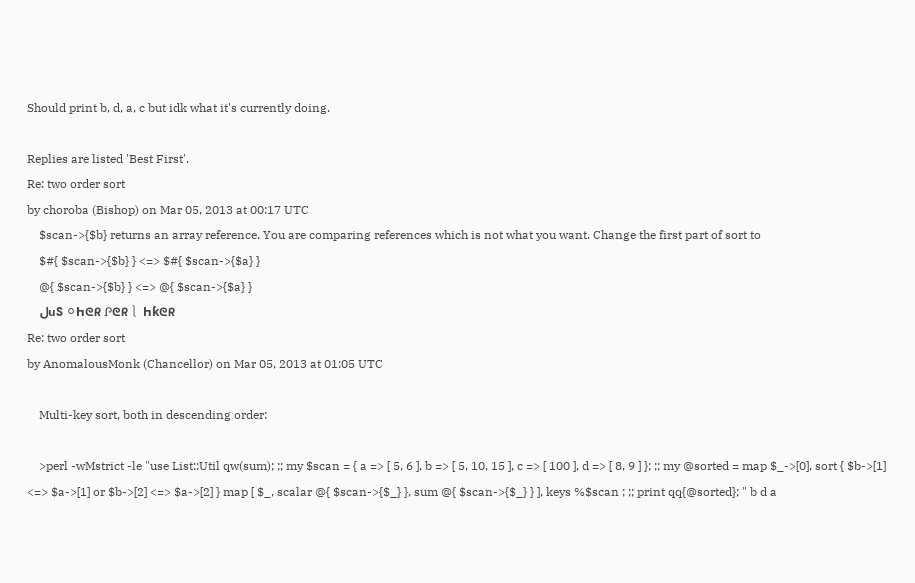Should print b, d, a, c but idk what it's currently doing.

Replies are listed 'Best First'.
Re: two order sort
by choroba (Bishop) on Mar 05, 2013 at 00:17 UTC
    $scan->{$b} returns an array reference. You are comparing references which is not what you want. Change the first part of sort to
    $#{ $scan->{$b} } <=> $#{ $scan->{$a} }
    @{ $scan->{$b} } <=> @{ $scan->{$a} }
    لսႽ ⚪Ⴙᘓᖇ Ꮅᘓᖇ⎱ Ⴙƙᘓᖇ
Re: two order sort
by AnomalousMonk (Chancellor) on Mar 05, 2013 at 01:05 UTC

    Multi-key sort, both in descending order:

    >perl -wMstrict -le "use List::Util qw(sum); ;; my $scan = { a => [ 5, 6 ], b => [ 5, 10, 15 ], c => [ 100 ], d => [ 8, 9 ] }; ;; my @sorted = map $_->[0], sort { $b->[1] <=> $a->[1] or $b->[2] <=> $a->[2] } map [ $_, scalar @{ $scan->{$_} }, sum @{ $scan->{$_} } ], keys %$scan ; ;; print qq{@sorted}; " b d a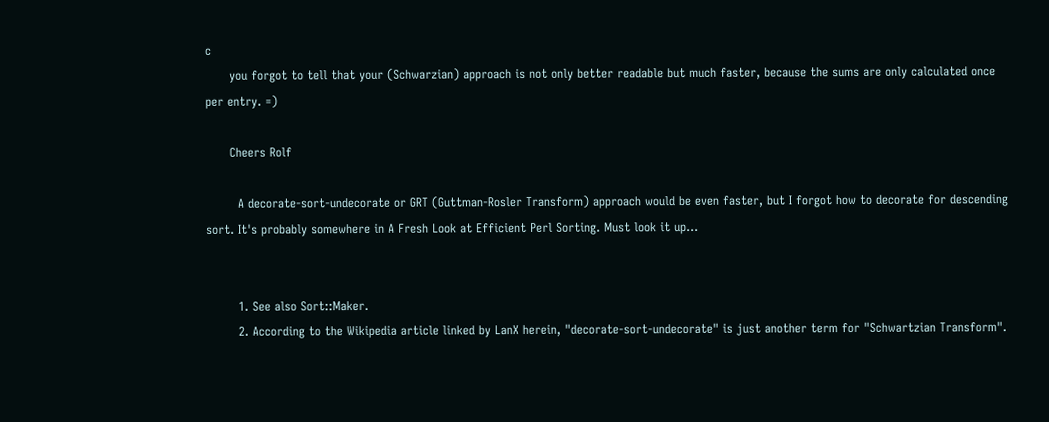c
      you forgot to tell that your (Schwarzian) approach is not only better readable but much faster, because the sums are only calculated once per entry. =)

      Cheers Rolf

        A decorate-sort-undecorate or GRT (Guttman-Rosler Transform) approach would be even faster, but I forgot how to decorate for descending sort. It's probably somewhere in A Fresh Look at Efficient Perl Sorting. Must look it up...


        1. See also Sort::Maker.
        2. According to the Wikipedia article linked by LanX herein, "decorate-sort-undecorate" is just another term for "Schwartzian Transform".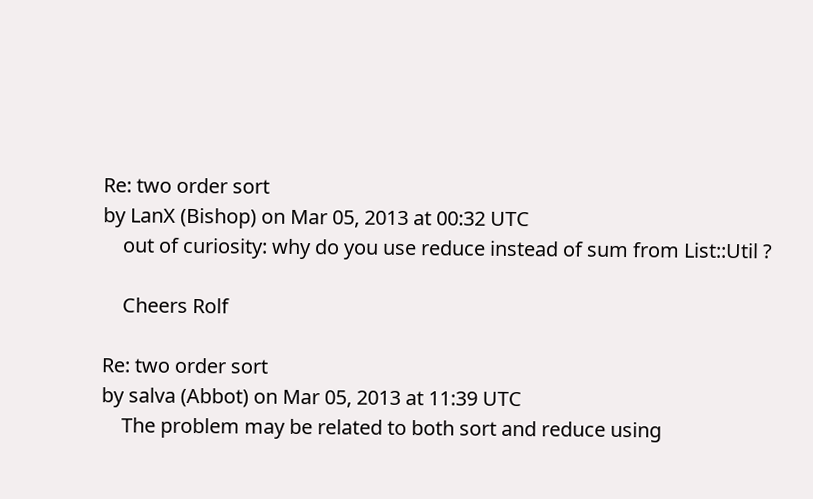Re: two order sort
by LanX (Bishop) on Mar 05, 2013 at 00:32 UTC
    out of curiosity: why do you use reduce instead of sum from List::Util ?

    Cheers Rolf

Re: two order sort
by salva (Abbot) on Mar 05, 2013 at 11:39 UTC
    The problem may be related to both sort and reduce using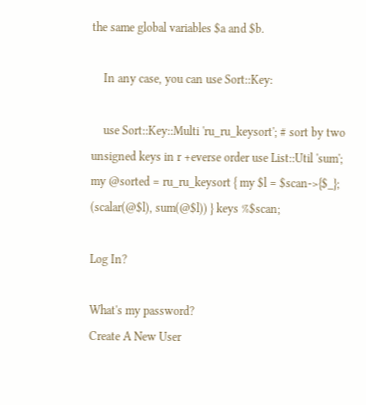the same global variables $a and $b.

    In any case, you can use Sort::Key:

    use Sort::Key::Multi 'ru_ru_keysort'; # sort by two unsigned keys in r +everse order use List::Util 'sum'; my @sorted = ru_ru_keysort { my $l = $scan->{$_}; (scalar(@$l), sum(@$l)) } keys %$scan;

Log In?

What's my password?
Create A New User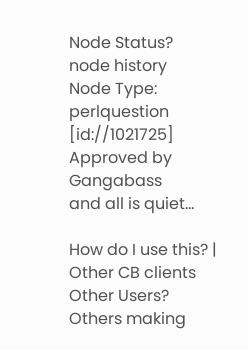Node Status?
node history
Node Type: perlquestion [id://1021725]
Approved by Gangabass
and all is quiet...

How do I use this? | Other CB clients
Other Users?
Others making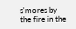s'mores by the fire in the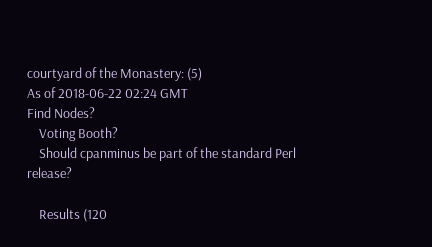courtyard of the Monastery: (5)
As of 2018-06-22 02:24 GMT
Find Nodes?
    Voting Booth?
    Should cpanminus be part of the standard Perl release?

    Results (120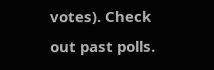votes). Check out past polls.